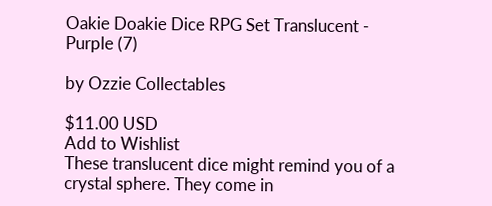Oakie Doakie Dice RPG Set Translucent - Purple (7)

by Ozzie Collectables

$11.00 USD
Add to Wishlist
These translucent dice might remind you of a crystal sphere. They come in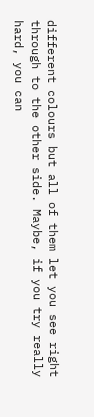different colours but all of them let you see right through to the other side. Maybe, if you try really hard, you can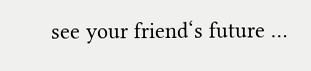see your friend‘s future …